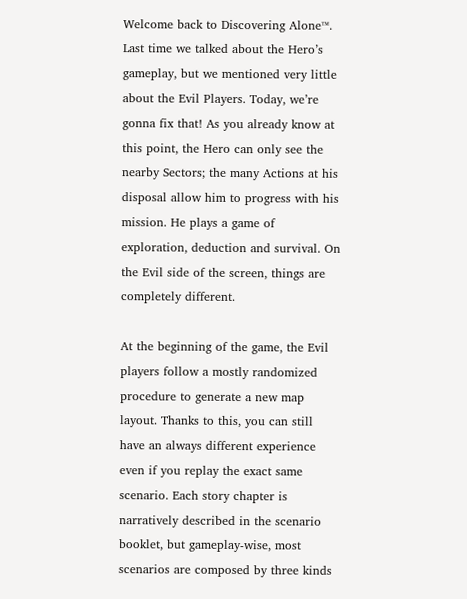Welcome back to Discovering Alone™. Last time we talked about the Hero’s gameplay, but we mentioned very little about the Evil Players. Today, we’re gonna fix that! As you already know at this point, the Hero can only see the nearby Sectors; the many Actions at his disposal allow him to progress with his mission. He plays a game of exploration, deduction and survival. On the Evil side of the screen, things are completely different.

At the beginning of the game, the Evil players follow a mostly randomized procedure to generate a new map layout. Thanks to this, you can still have an always different experience even if you replay the exact same scenario. Each story chapter is narratively described in the scenario booklet, but gameplay-wise, most scenarios are composed by three kinds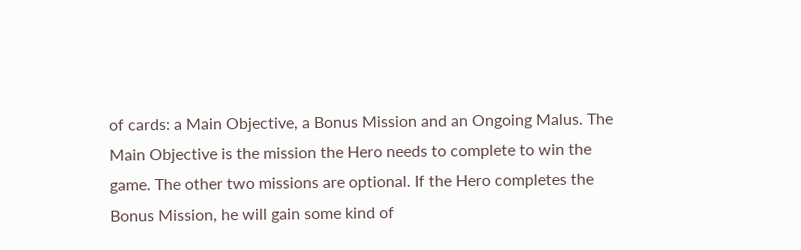of cards: a Main Objective, a Bonus Mission and an Ongoing Malus. The Main Objective is the mission the Hero needs to complete to win the game. The other two missions are optional. If the Hero completes the Bonus Mission, he will gain some kind of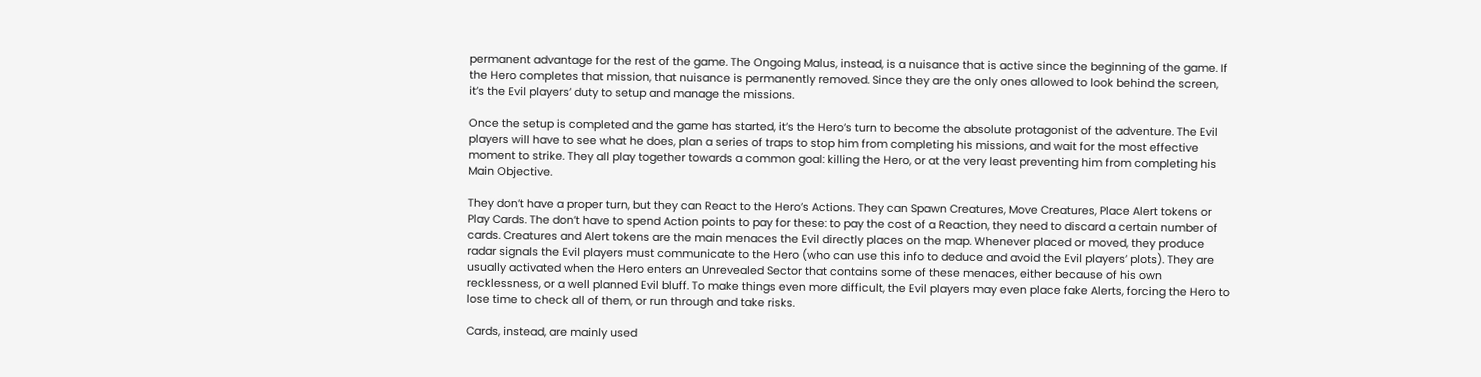permanent advantage for the rest of the game. The Ongoing Malus, instead, is a nuisance that is active since the beginning of the game. If the Hero completes that mission, that nuisance is permanently removed. Since they are the only ones allowed to look behind the screen, it’s the Evil players’ duty to setup and manage the missions.

Once the setup is completed and the game has started, it’s the Hero’s turn to become the absolute protagonist of the adventure. The Evil players will have to see what he does, plan a series of traps to stop him from completing his missions, and wait for the most effective moment to strike. They all play together towards a common goal: killing the Hero, or at the very least preventing him from completing his Main Objective.

They don’t have a proper turn, but they can React to the Hero’s Actions. They can Spawn Creatures, Move Creatures, Place Alert tokens or Play Cards. The don’t have to spend Action points to pay for these: to pay the cost of a Reaction, they need to discard a certain number of cards. Creatures and Alert tokens are the main menaces the Evil directly places on the map. Whenever placed or moved, they produce radar signals the Evil players must communicate to the Hero (who can use this info to deduce and avoid the Evil players’ plots). They are usually activated when the Hero enters an Unrevealed Sector that contains some of these menaces, either because of his own recklessness, or a well planned Evil bluff. To make things even more difficult, the Evil players may even place fake Alerts, forcing the Hero to lose time to check all of them, or run through and take risks.

Cards, instead, are mainly used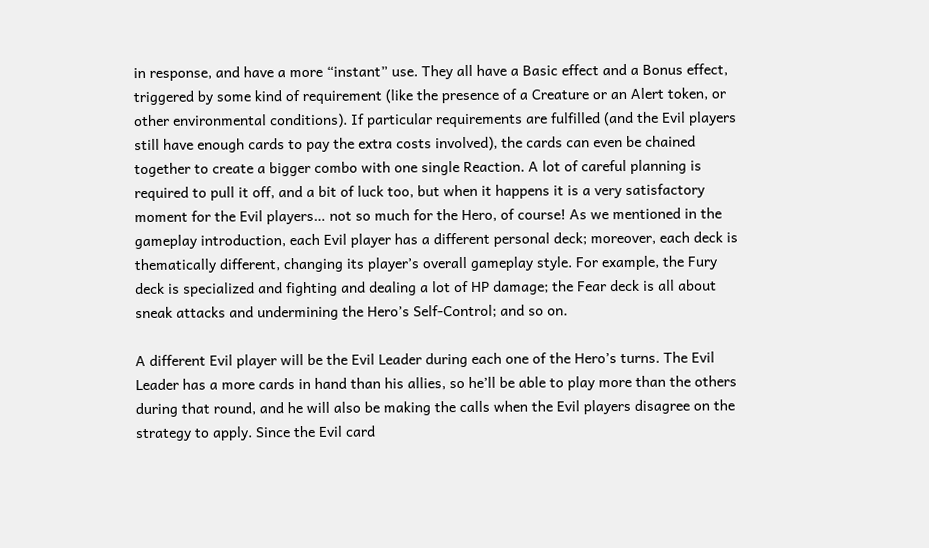in response, and have a more “instant” use. They all have a Basic effect and a Bonus effect, triggered by some kind of requirement (like the presence of a Creature or an Alert token, or other environmental conditions). If particular requirements are fulfilled (and the Evil players still have enough cards to pay the extra costs involved), the cards can even be chained together to create a bigger combo with one single Reaction. A lot of careful planning is required to pull it off, and a bit of luck too, but when it happens it is a very satisfactory moment for the Evil players… not so much for the Hero, of course! As we mentioned in the gameplay introduction, each Evil player has a different personal deck; moreover, each deck is thematically different, changing its player’s overall gameplay style. For example, the Fury deck is specialized and fighting and dealing a lot of HP damage; the Fear deck is all about sneak attacks and undermining the Hero’s Self-Control; and so on.

A different Evil player will be the Evil Leader during each one of the Hero’s turns. The Evil Leader has a more cards in hand than his allies, so he’ll be able to play more than the others during that round, and he will also be making the calls when the Evil players disagree on the strategy to apply. Since the Evil card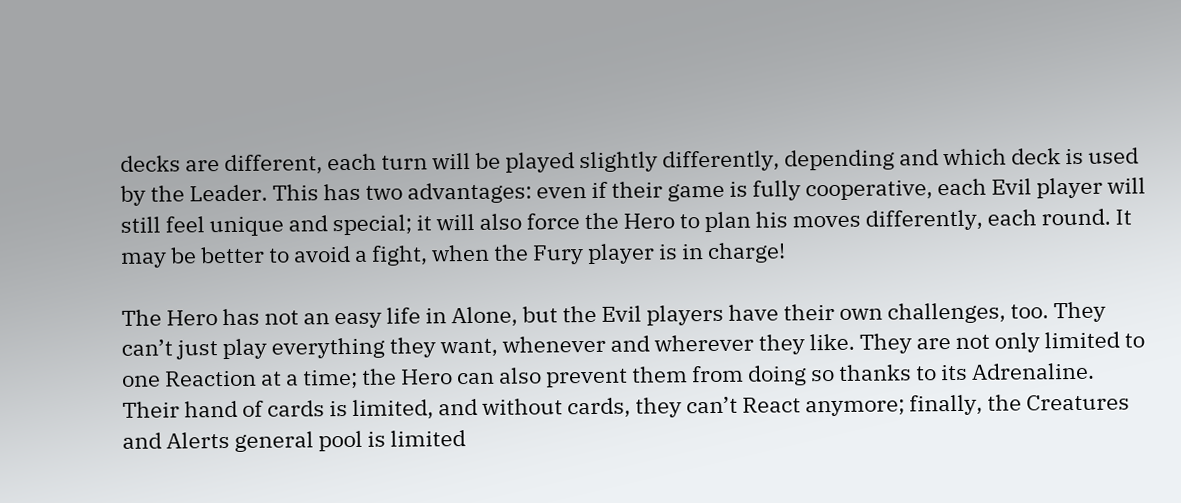decks are different, each turn will be played slightly differently, depending and which deck is used by the Leader. This has two advantages: even if their game is fully cooperative, each Evil player will still feel unique and special; it will also force the Hero to plan his moves differently, each round. It may be better to avoid a fight, when the Fury player is in charge!

The Hero has not an easy life in Alone, but the Evil players have their own challenges, too. They can’t just play everything they want, whenever and wherever they like. They are not only limited to one Reaction at a time; the Hero can also prevent them from doing so thanks to its Adrenaline. Their hand of cards is limited, and without cards, they can’t React anymore; finally, the Creatures and Alerts general pool is limited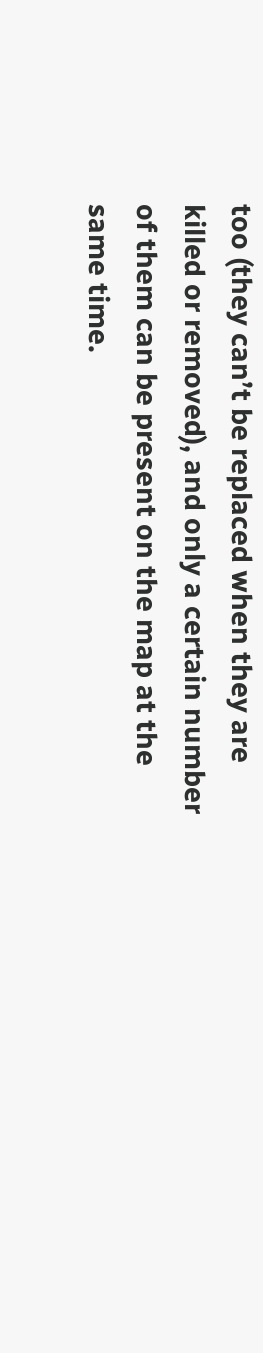too (they can’t be replaced when they are killed or removed), and only a certain number of them can be present on the map at the same time.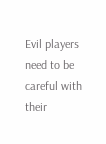Evil players need to be careful with their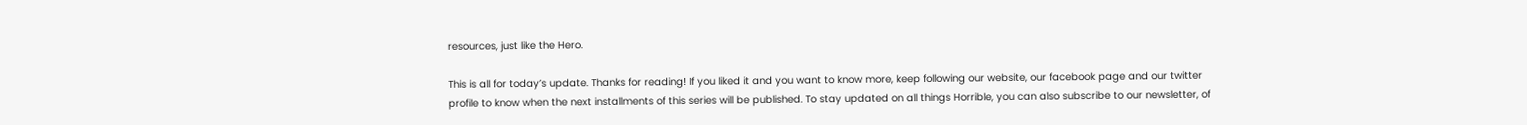resources, just like the Hero.

This is all for today’s update. Thanks for reading! If you liked it and you want to know more, keep following our website, our facebook page and our twitter profile to know when the next installments of this series will be published. To stay updated on all things Horrible, you can also subscribe to our newsletter, of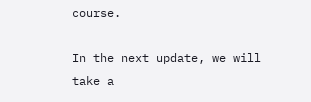course.

In the next update, we will take a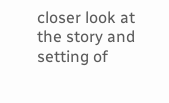closer look at the story and setting of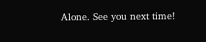Alone. See you next time!